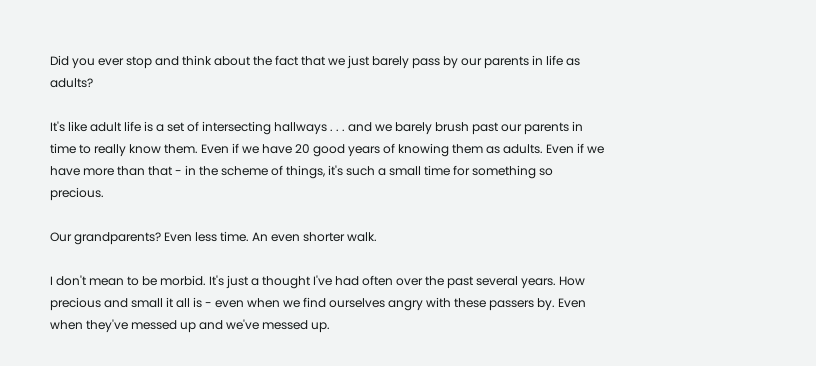Did you ever stop and think about the fact that we just barely pass by our parents in life as adults?

It's like adult life is a set of intersecting hallways . . . and we barely brush past our parents in time to really know them. Even if we have 20 good years of knowing them as adults. Even if we have more than that - in the scheme of things, it's such a small time for something so precious.

Our grandparents? Even less time. An even shorter walk.

I don't mean to be morbid. It's just a thought I've had often over the past several years. How precious and small it all is - even when we find ourselves angry with these passers by. Even when they've messed up and we've messed up.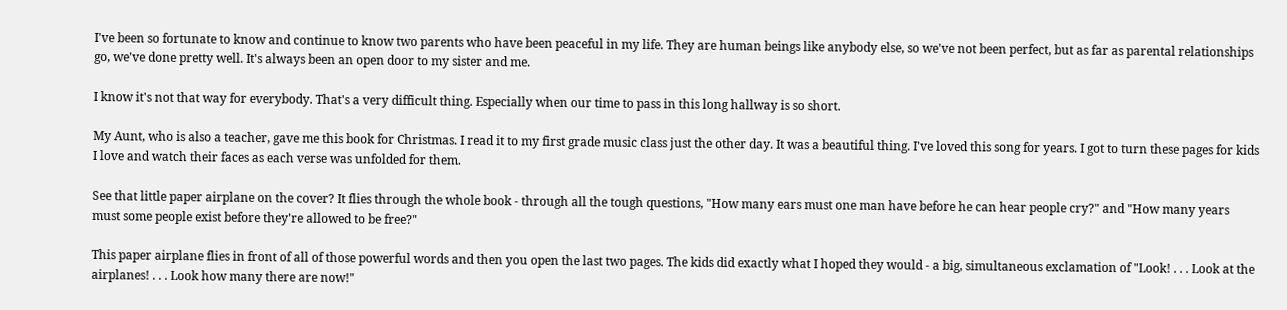I've been so fortunate to know and continue to know two parents who have been peaceful in my life. They are human beings like anybody else, so we've not been perfect, but as far as parental relationships go, we've done pretty well. It's always been an open door to my sister and me.

I know it's not that way for everybody. That's a very difficult thing. Especially when our time to pass in this long hallway is so short.

My Aunt, who is also a teacher, gave me this book for Christmas. I read it to my first grade music class just the other day. It was a beautiful thing. I've loved this song for years. I got to turn these pages for kids I love and watch their faces as each verse was unfolded for them.

See that little paper airplane on the cover? It flies through the whole book - through all the tough questions, "How many ears must one man have before he can hear people cry?" and "How many years must some people exist before they're allowed to be free?"

This paper airplane flies in front of all of those powerful words and then you open the last two pages. The kids did exactly what I hoped they would - a big, simultaneous exclamation of "Look! . . . Look at the airplanes! . . . Look how many there are now!"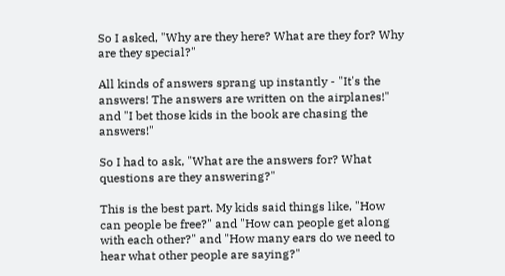So I asked, "Why are they here? What are they for? Why are they special?"

All kinds of answers sprang up instantly - "It's the answers! The answers are written on the airplanes!" and "I bet those kids in the book are chasing the answers!"

So I had to ask, "What are the answers for? What questions are they answering?"

This is the best part. My kids said things like, "How can people be free?" and "How can people get along with each other?" and "How many ears do we need to hear what other people are saying?"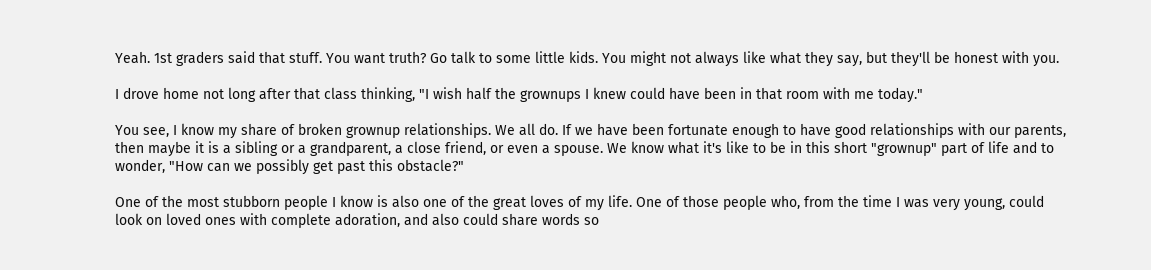Yeah. 1st graders said that stuff. You want truth? Go talk to some little kids. You might not always like what they say, but they'll be honest with you.

I drove home not long after that class thinking, "I wish half the grownups I knew could have been in that room with me today."

You see, I know my share of broken grownup relationships. We all do. If we have been fortunate enough to have good relationships with our parents, then maybe it is a sibling or a grandparent, a close friend, or even a spouse. We know what it's like to be in this short "grownup" part of life and to wonder, "How can we possibly get past this obstacle?"

One of the most stubborn people I know is also one of the great loves of my life. One of those people who, from the time I was very young, could look on loved ones with complete adoration, and also could share words so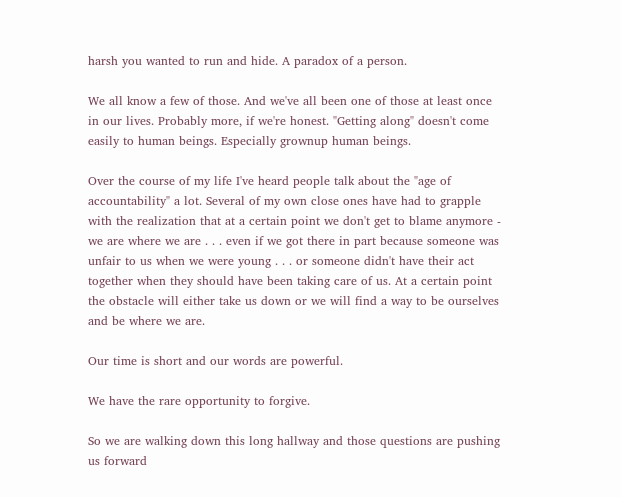harsh you wanted to run and hide. A paradox of a person.

We all know a few of those. And we've all been one of those at least once in our lives. Probably more, if we're honest. "Getting along" doesn't come easily to human beings. Especially grownup human beings.

Over the course of my life I've heard people talk about the "age of accountability" a lot. Several of my own close ones have had to grapple with the realization that at a certain point we don't get to blame anymore - we are where we are . . . even if we got there in part because someone was unfair to us when we were young . . . or someone didn't have their act together when they should have been taking care of us. At a certain point the obstacle will either take us down or we will find a way to be ourselves and be where we are.

Our time is short and our words are powerful.

We have the rare opportunity to forgive.

So we are walking down this long hallway and those questions are pushing us forward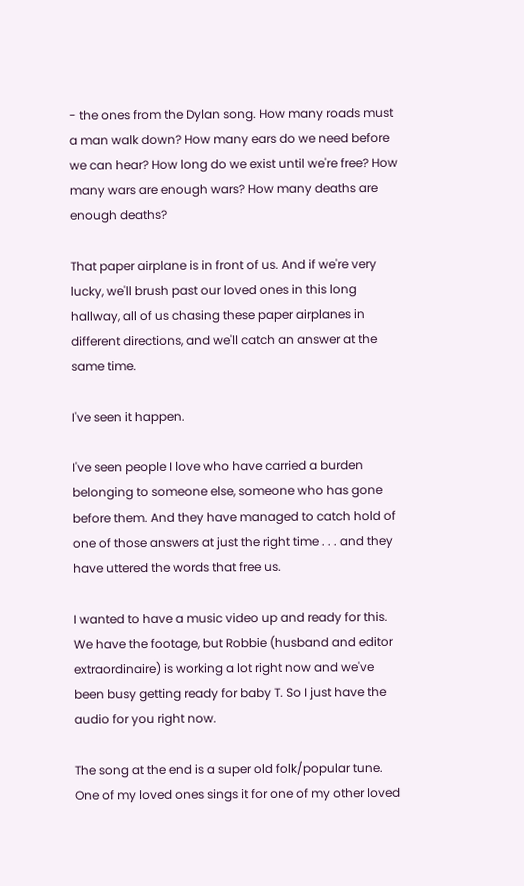- the ones from the Dylan song. How many roads must a man walk down? How many ears do we need before we can hear? How long do we exist until we're free? How many wars are enough wars? How many deaths are enough deaths?

That paper airplane is in front of us. And if we're very lucky, we'll brush past our loved ones in this long hallway, all of us chasing these paper airplanes in different directions, and we'll catch an answer at the same time.

I've seen it happen.

I've seen people I love who have carried a burden belonging to someone else, someone who has gone before them. And they have managed to catch hold of one of those answers at just the right time . . . and they have uttered the words that free us.

I wanted to have a music video up and ready for this. We have the footage, but Robbie (husband and editor extraordinaire) is working a lot right now and we've been busy getting ready for baby T. So I just have the audio for you right now.

The song at the end is a super old folk/popular tune. One of my loved ones sings it for one of my other loved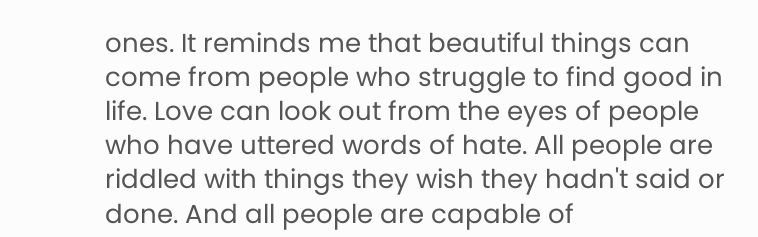ones. It reminds me that beautiful things can come from people who struggle to find good in life. Love can look out from the eyes of people who have uttered words of hate. All people are riddled with things they wish they hadn't said or done. And all people are capable of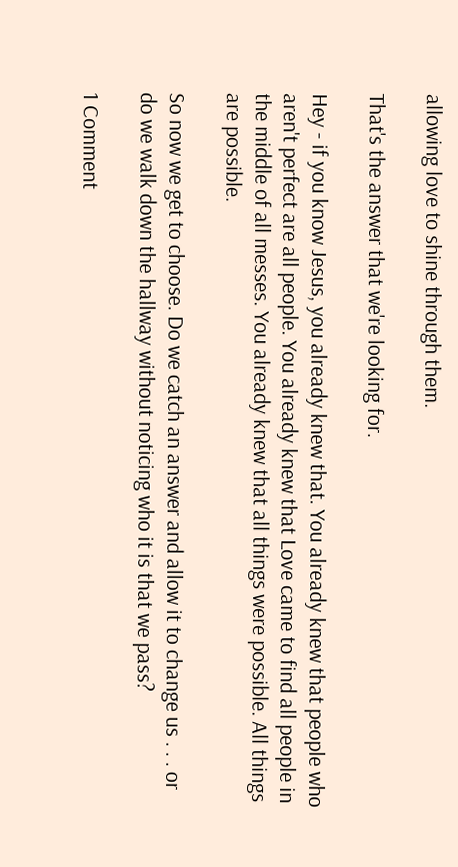allowing love to shine through them.

That's the answer that we're looking for.

Hey - if you know Jesus, you already knew that. You already knew that people who aren't perfect are all people. You already knew that Love came to find all people in the middle of all messes. You already knew that all things were possible. All things are possible.

So now we get to choose. Do we catch an answer and allow it to change us . . . or do we walk down the hallway without noticing who it is that we pass?

1 Comment